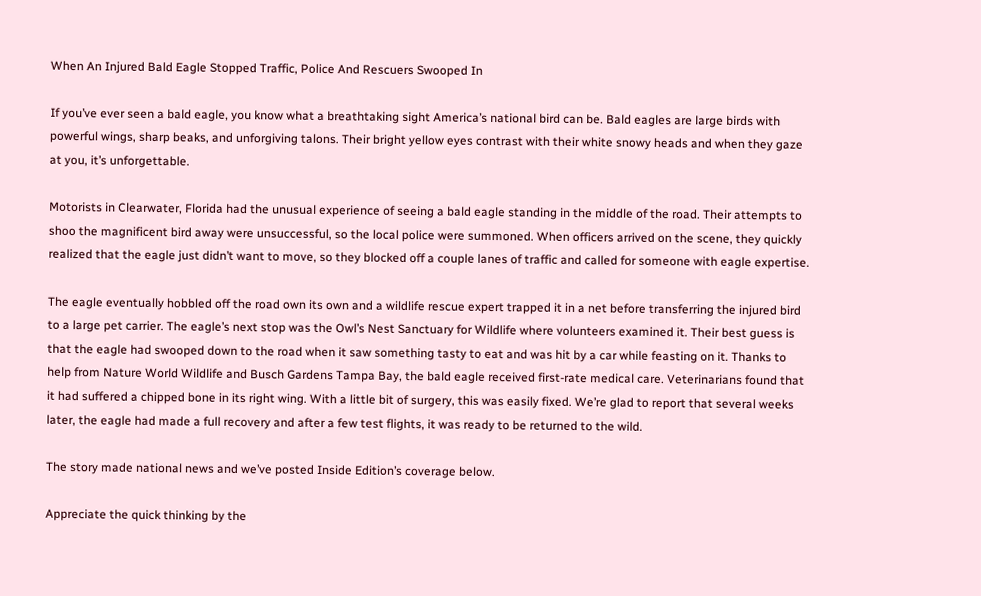When An Injured Bald Eagle Stopped Traffic, Police And Rescuers Swooped In

If you’ve ever seen a bald eagle, you know what a breathtaking sight America’s national bird can be. Bald eagles are large birds with powerful wings, sharp beaks, and unforgiving talons. Their bright yellow eyes contrast with their white snowy heads and when they gaze at you, it’s unforgettable.

Motorists in Clearwater, Florida had the unusual experience of seeing a bald eagle standing in the middle of the road. Their attempts to shoo the magnificent bird away were unsuccessful, so the local police were summoned. When officers arrived on the scene, they quickly realized that the eagle just didn’t want to move, so they blocked off a couple lanes of traffic and called for someone with eagle expertise.

The eagle eventually hobbled off the road own its own and a wildlife rescue expert trapped it in a net before transferring the injured bird to a large pet carrier. The eagle’s next stop was the Owl’s Nest Sanctuary for Wildlife where volunteers examined it. Their best guess is that the eagle had swooped down to the road when it saw something tasty to eat and was hit by a car while feasting on it. Thanks to help from Nature World Wildlife and Busch Gardens Tampa Bay, the bald eagle received first-rate medical care. Veterinarians found that it had suffered a chipped bone in its right wing. With a little bit of surgery, this was easily fixed. We’re glad to report that several weeks later, the eagle had made a full recovery and after a few test flights, it was ready to be returned to the wild.

The story made national news and we’ve posted Inside Edition’s coverage below.

Appreciate the quick thinking by the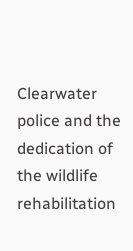Clearwater police and the dedication of the wildlife rehabilitation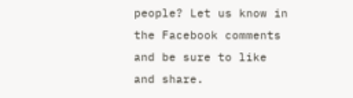people? Let us know in the Facebook comments and be sure to like and share.